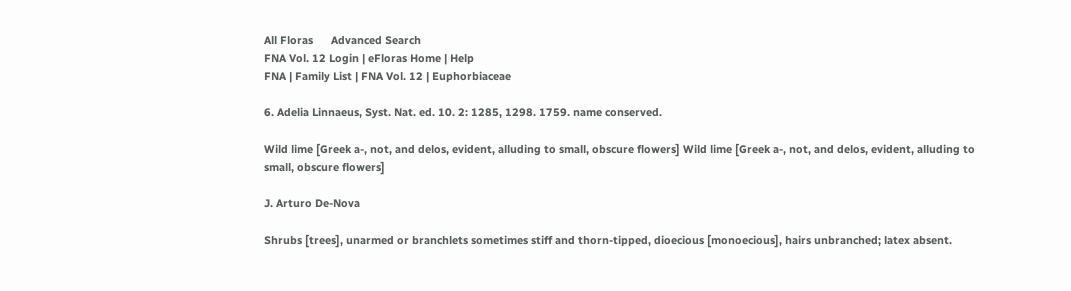All Floras      Advanced Search
FNA Vol. 12 Login | eFloras Home | Help
FNA | Family List | FNA Vol. 12 | Euphorbiaceae

6. Adelia Linnaeus, Syst. Nat. ed. 10. 2: 1285, 1298. 1759. name conserved.

Wild lime [Greek a-, not, and delos, evident, alluding to small, obscure flowers] Wild lime [Greek a-, not, and delos, evident, alluding to small, obscure flowers]

J. Arturo De-Nova

Shrubs [trees], unarmed or branchlets sometimes stiff and thorn-tipped, dioecious [monoecious], hairs unbranched; latex absent.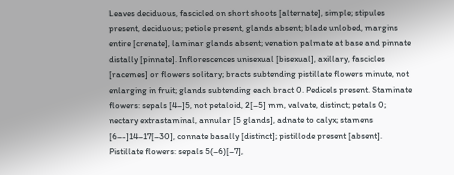Leaves deciduous, fascicled on short shoots [alternate], simple; stipules present, deciduous; petiole present, glands absent; blade unlobed, margins entire [crenate], laminar glands absent; venation palmate at base and pinnate distally [pinnate]. Inflorescences unisexual [bisexual], axillary, fascicles [racemes] or flowers solitary; bracts subtending pistillate flowers minute, not enlarging in fruit; glands subtending each bract 0. Pedicels present. Staminate flowers: sepals [4–]5, not petaloid, 2[–5] mm, valvate, distinct; petals 0; nectary extrastaminal, annular [5 glands], adnate to calyx; stamens [6–-]14–17[–30], connate basally [distinct]; pistillode present [absent]. Pistillate flowers: sepals 5(–6)[–7],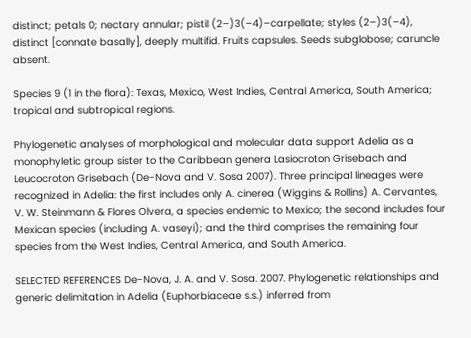distinct; petals 0; nectary annular; pistil (2–)3(–4)–carpellate; styles (2–)3(–4), distinct [connate basally], deeply multifid. Fruits capsules. Seeds subglobose; caruncle absent.

Species 9 (1 in the flora): Texas, Mexico, West Indies, Central America, South America; tropical and subtropical regions.

Phylogenetic analyses of morphological and molecular data support Adelia as a monophyletic group sister to the Caribbean genera Lasiocroton Grisebach and Leucocroton Grisebach (De-Nova and V. Sosa 2007). Three principal lineages were recognized in Adelia: the first includes only A. cinerea (Wiggins & Rollins) A. Cervantes, V. W. Steinmann & Flores Olvera, a species endemic to Mexico; the second includes four Mexican species (including A. vaseyi); and the third comprises the remaining four species from the West Indies, Central America, and South America.

SELECTED REFERENCES De-Nova, J. A. and V. Sosa. 2007. Phylogenetic relationships and generic delimitation in Adelia (Euphorbiaceae s.s.) inferred from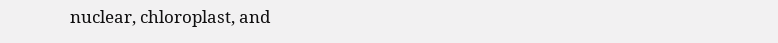nuclear, chloroplast, and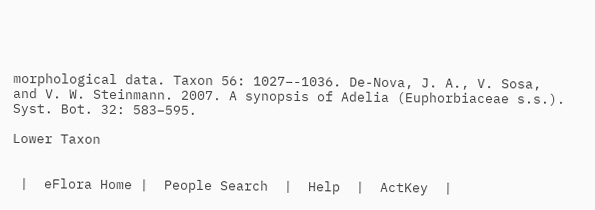morphological data. Taxon 56: 1027–-1036. De-Nova, J. A., V. Sosa, and V. W. Steinmann. 2007. A synopsis of Adelia (Euphorbiaceae s.s.). Syst. Bot. 32: 583–595.

Lower Taxon


 |  eFlora Home |  People Search  |  Help  |  ActKey  |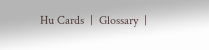Hu Cards  |  Glossary  |